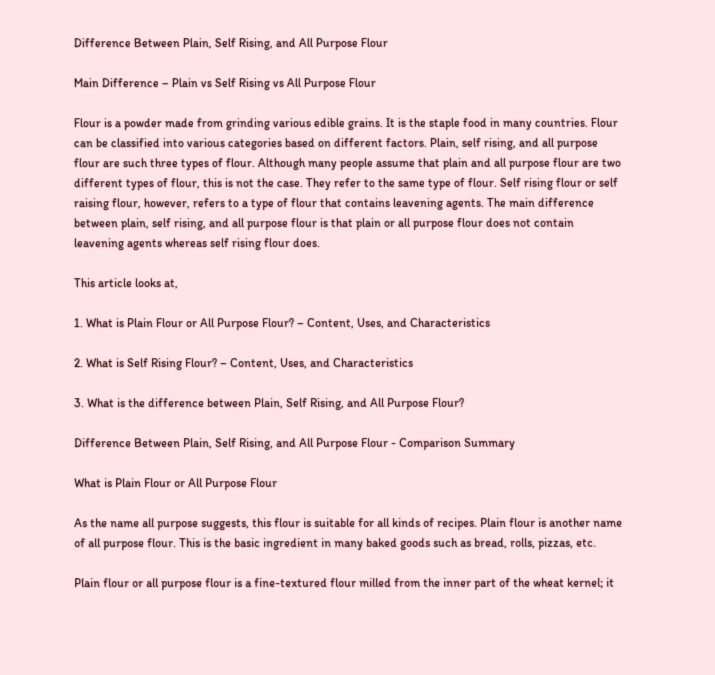Difference Between Plain, Self Rising, and All Purpose Flour

Main Difference – Plain vs Self Rising vs All Purpose Flour

Flour is a powder made from grinding various edible grains. It is the staple food in many countries. Flour can be classified into various categories based on different factors. Plain, self rising, and all purpose flour are such three types of flour. Although many people assume that plain and all purpose flour are two different types of flour, this is not the case. They refer to the same type of flour. Self rising flour or self raising flour, however, refers to a type of flour that contains leavening agents. The main difference between plain, self rising, and all purpose flour is that plain or all purpose flour does not contain leavening agents whereas self rising flour does.

This article looks at,

1. What is Plain Flour or All Purpose Flour? – Content, Uses, and Characteristics

2. What is Self Rising Flour? – Content, Uses, and Characteristics

3. What is the difference between Plain, Self Rising, and All Purpose Flour?

Difference Between Plain, Self Rising, and All Purpose Flour - Comparison Summary

What is Plain Flour or All Purpose Flour

As the name all purpose suggests, this flour is suitable for all kinds of recipes. Plain flour is another name of all purpose flour. This is the basic ingredient in many baked goods such as bread, rolls, pizzas, etc.

Plain flour or all purpose flour is a fine-textured flour milled from the inner part of the wheat kernel; it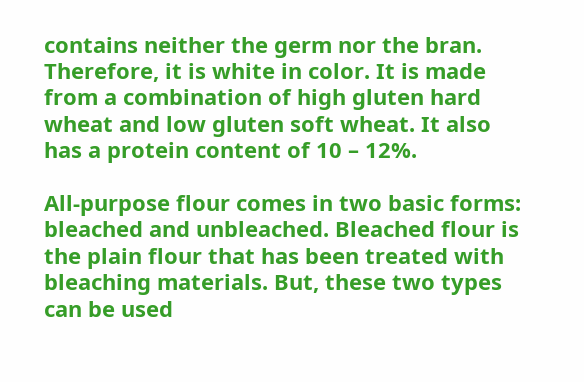contains neither the germ nor the bran. Therefore, it is white in color. It is made from a combination of high gluten hard wheat and low gluten soft wheat. It also has a protein content of 10 – 12%.

All-purpose flour comes in two basic forms: bleached and unbleached. Bleached flour is the plain flour that has been treated with bleaching materials. But, these two types can be used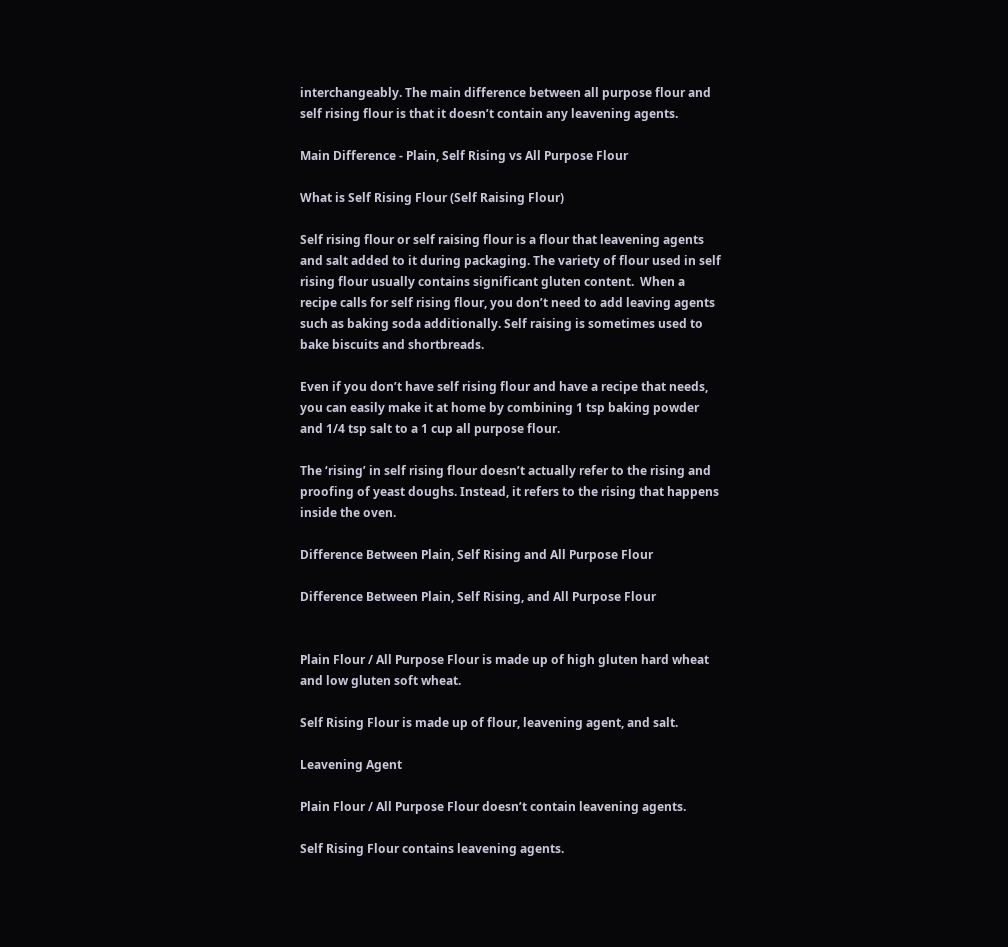interchangeably. The main difference between all purpose flour and self rising flour is that it doesn’t contain any leavening agents.

Main Difference - Plain, Self Rising vs All Purpose Flour

What is Self Rising Flour (Self Raising Flour)

Self rising flour or self raising flour is a flour that leavening agents and salt added to it during packaging. The variety of flour used in self rising flour usually contains significant gluten content.  When a recipe calls for self rising flour, you don’t need to add leaving agents such as baking soda additionally. Self raising is sometimes used to bake biscuits and shortbreads.

Even if you don’t have self rising flour and have a recipe that needs, you can easily make it at home by combining 1 tsp baking powder and 1/4 tsp salt to a 1 cup all purpose flour.

The ‘rising’ in self rising flour doesn’t actually refer to the rising and proofing of yeast doughs. Instead, it refers to the rising that happens inside the oven.

Difference Between Plain, Self Rising and All Purpose Flour

Difference Between Plain, Self Rising, and All Purpose Flour


Plain Flour / All Purpose Flour is made up of high gluten hard wheat and low gluten soft wheat.

Self Rising Flour is made up of flour, leavening agent, and salt.

Leavening Agent

Plain Flour / All Purpose Flour doesn’t contain leavening agents.

Self Rising Flour contains leavening agents.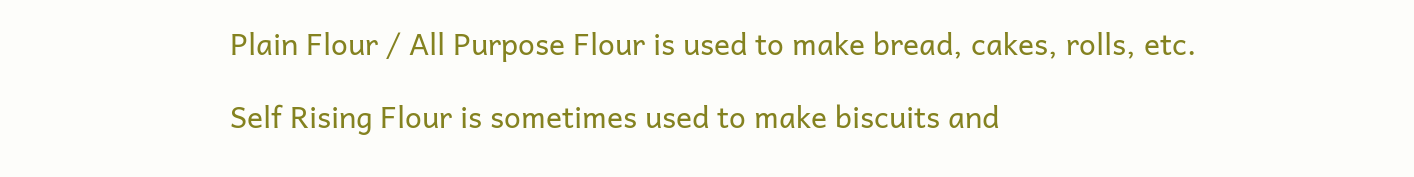Plain Flour / All Purpose Flour is used to make bread, cakes, rolls, etc.

Self Rising Flour is sometimes used to make biscuits and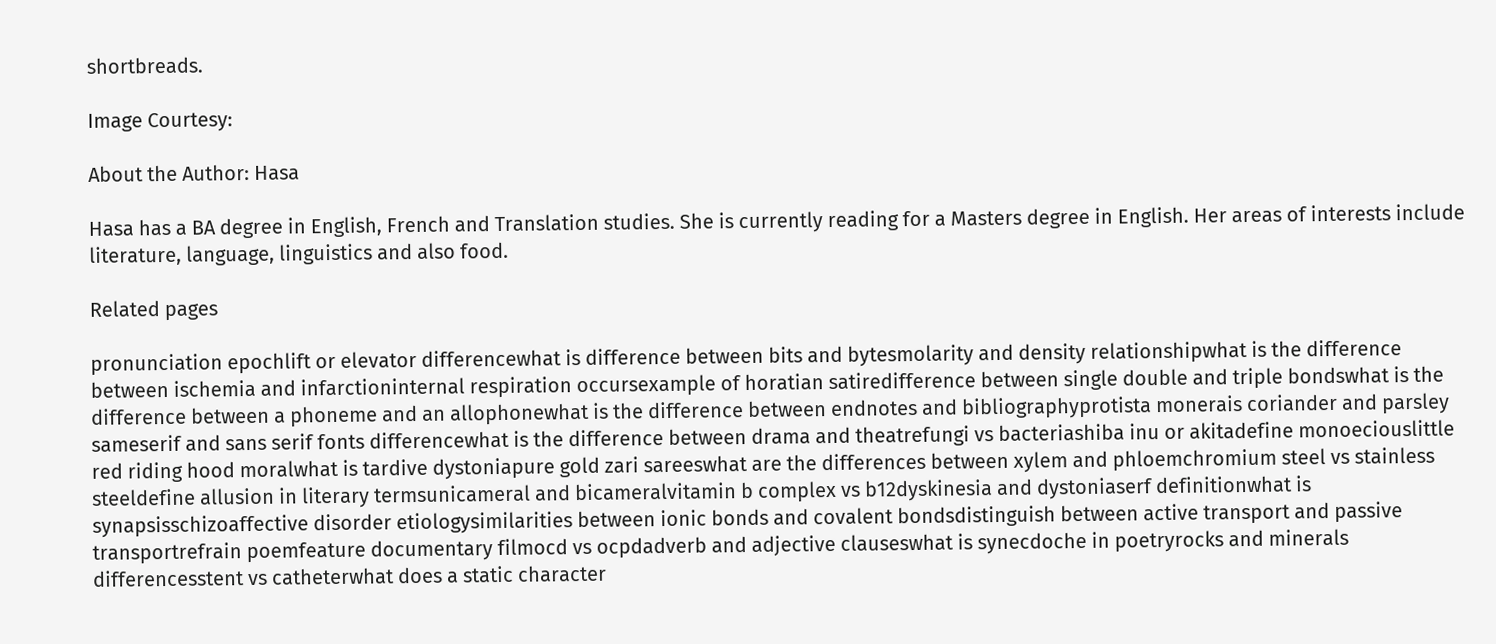shortbreads.

Image Courtesy:

About the Author: Hasa

Hasa has a BA degree in English, French and Translation studies. She is currently reading for a Masters degree in English. Her areas of interests include literature, language, linguistics and also food.

Related pages

pronunciation epochlift or elevator differencewhat is difference between bits and bytesmolarity and density relationshipwhat is the difference between ischemia and infarctioninternal respiration occursexample of horatian satiredifference between single double and triple bondswhat is the difference between a phoneme and an allophonewhat is the difference between endnotes and bibliographyprotista monerais coriander and parsley sameserif and sans serif fonts differencewhat is the difference between drama and theatrefungi vs bacteriashiba inu or akitadefine monoeciouslittle red riding hood moralwhat is tardive dystoniapure gold zari sareeswhat are the differences between xylem and phloemchromium steel vs stainless steeldefine allusion in literary termsunicameral and bicameralvitamin b complex vs b12dyskinesia and dystoniaserf definitionwhat is synapsisschizoaffective disorder etiologysimilarities between ionic bonds and covalent bondsdistinguish between active transport and passive transportrefrain poemfeature documentary filmocd vs ocpdadverb and adjective clauseswhat is synecdoche in poetryrocks and minerals differencesstent vs catheterwhat does a static character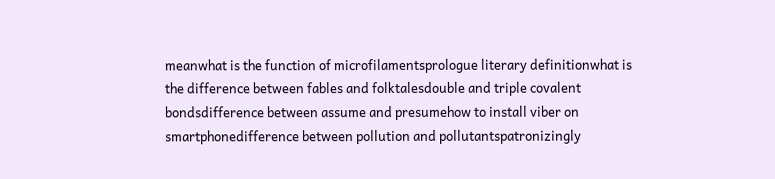meanwhat is the function of microfilamentsprologue literary definitionwhat is the difference between fables and folktalesdouble and triple covalent bondsdifference between assume and presumehow to install viber on smartphonedifference between pollution and pollutantspatronizingly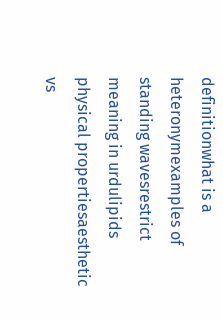definitionwhat is a heteronymexamples of standing wavesrestrict meaning in urdulipids physical propertiesaesthetic vs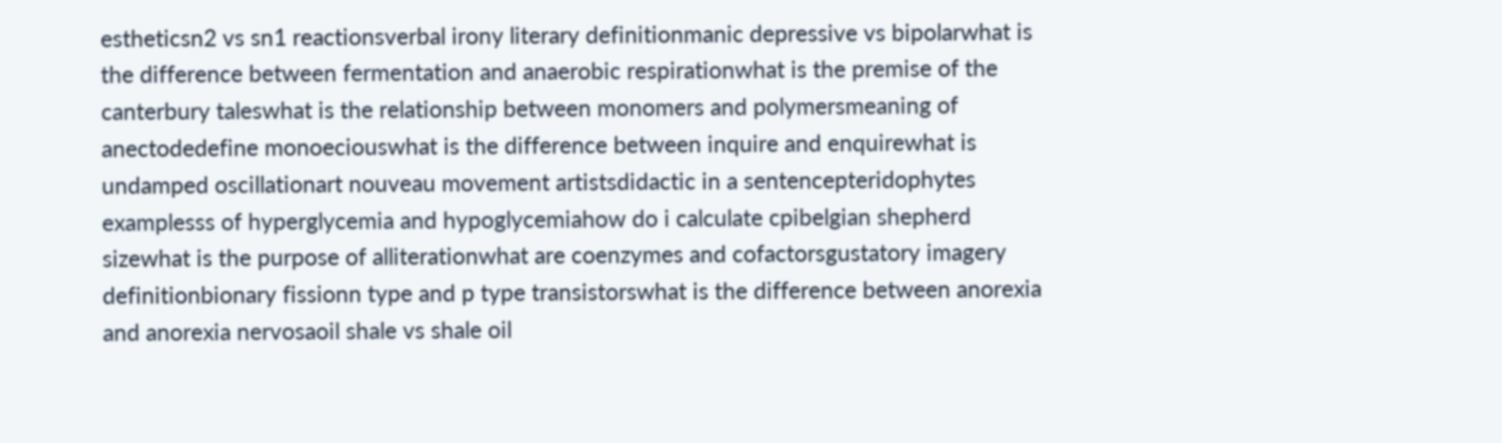estheticsn2 vs sn1 reactionsverbal irony literary definitionmanic depressive vs bipolarwhat is the difference between fermentation and anaerobic respirationwhat is the premise of the canterbury taleswhat is the relationship between monomers and polymersmeaning of anectodedefine monoeciouswhat is the difference between inquire and enquirewhat is undamped oscillationart nouveau movement artistsdidactic in a sentencepteridophytes examplesss of hyperglycemia and hypoglycemiahow do i calculate cpibelgian shepherd sizewhat is the purpose of alliterationwhat are coenzymes and cofactorsgustatory imagery definitionbionary fissionn type and p type transistorswhat is the difference between anorexia and anorexia nervosaoil shale vs shale oil